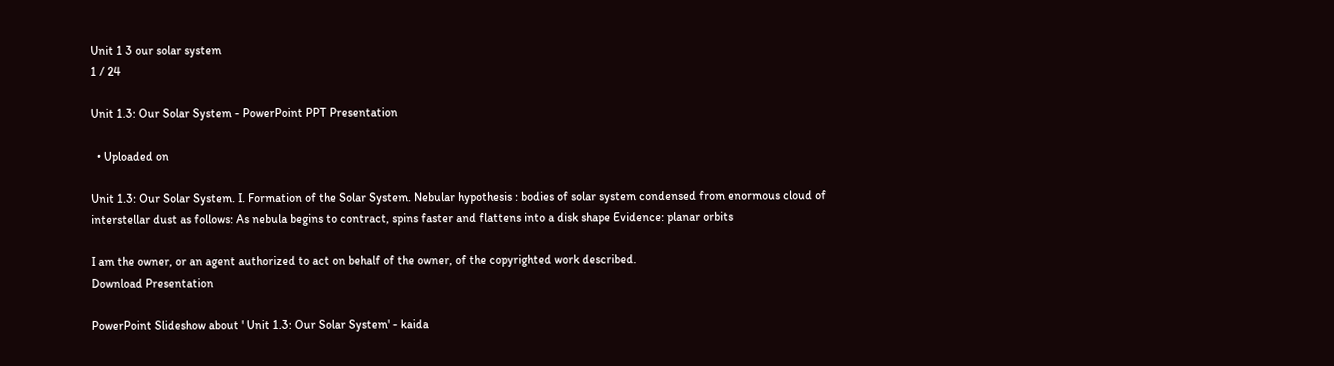Unit 1 3 our solar system
1 / 24

Unit 1.3: Our Solar System - PowerPoint PPT Presentation

  • Uploaded on

Unit 1.3: Our Solar System. I. Formation of the Solar System. Nebular hypothesis : bodies of solar system condensed from enormous cloud of interstellar dust as follows: As nebula begins to contract, spins faster and flattens into a disk shape Evidence: planar orbits

I am the owner, or an agent authorized to act on behalf of the owner, of the copyrighted work described.
Download Presentation

PowerPoint Slideshow about ' Unit 1.3: Our Solar System' - kaida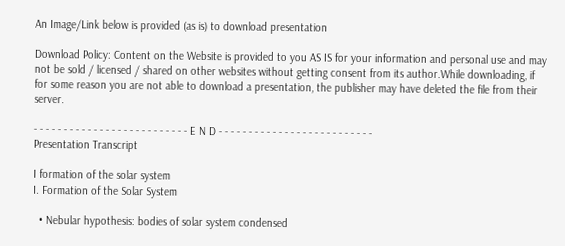An Image/Link below is provided (as is) to download presentation

Download Policy: Content on the Website is provided to you AS IS for your information and personal use and may not be sold / licensed / shared on other websites without getting consent from its author.While downloading, if for some reason you are not able to download a presentation, the publisher may have deleted the file from their server.

- - - - - - - - - - - - - - - - - - - - - - - - - - E N D - - - - - - - - - - - - - - - - - - - - - - - - - -
Presentation Transcript

I formation of the solar system
I. Formation of the Solar System

  • Nebular hypothesis: bodies of solar system condensed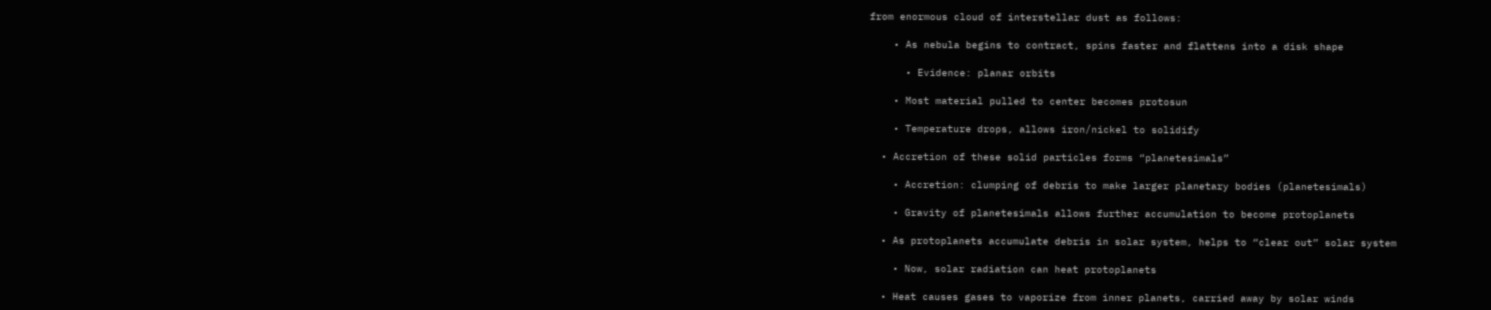from enormous cloud of interstellar dust as follows:

    • As nebula begins to contract, spins faster and flattens into a disk shape

      • Evidence: planar orbits

    • Most material pulled to center becomes protosun

    • Temperature drops, allows iron/nickel to solidify

  • Accretion of these solid particles forms “planetesimals”

    • Accretion: clumping of debris to make larger planetary bodies (planetesimals)

    • Gravity of planetesimals allows further accumulation to become protoplanets

  • As protoplanets accumulate debris in solar system, helps to “clear out” solar system

    • Now, solar radiation can heat protoplanets

  • Heat causes gases to vaporize from inner planets, carried away by solar winds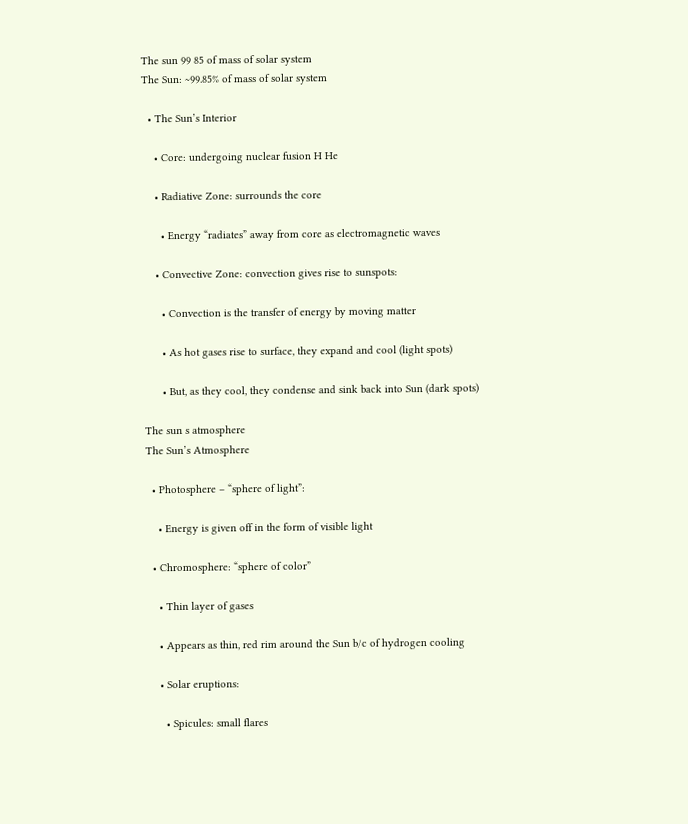The sun 99 85 of mass of solar system
The Sun: ~99.85% of mass of solar system

  • The Sun’s Interior

    • Core: undergoing nuclear fusion H He

    • Radiative Zone: surrounds the core

      • Energy “radiates” away from core as electromagnetic waves

    • Convective Zone: convection gives rise to sunspots:

      • Convection is the transfer of energy by moving matter

      • As hot gases rise to surface, they expand and cool (light spots)

      • But, as they cool, they condense and sink back into Sun (dark spots)

The sun s atmosphere
The Sun’s Atmosphere

  • Photosphere – “sphere of light”:

    • Energy is given off in the form of visible light

  • Chromosphere: “sphere of color”

    • Thin layer of gases

    • Appears as thin, red rim around the Sun b/c of hydrogen cooling

    • Solar eruptions:

      • Spicules: small flares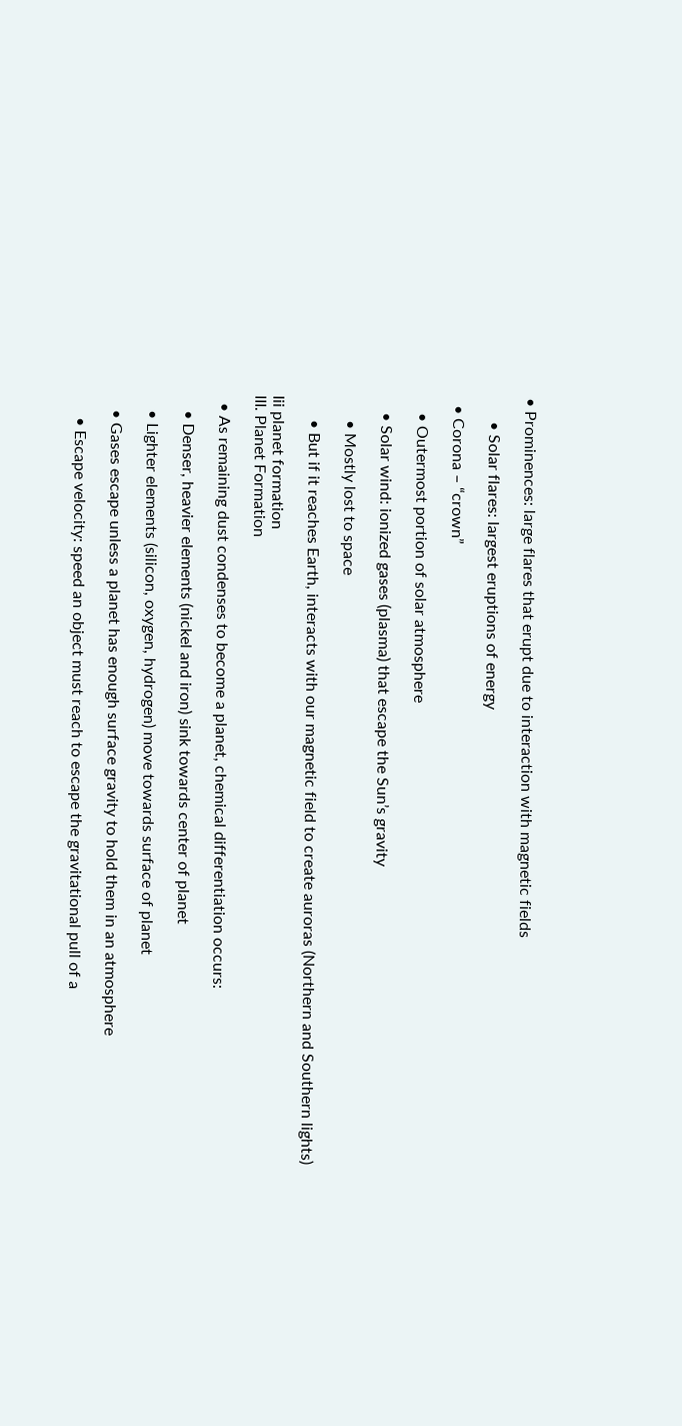• Prominences: large flares that erupt due to interaction with magnetic fields

      • Solar flares: largest eruptions of energy

  • Corona – “crown”

    • Outermost portion of solar atmosphere

    • Solar wind: ionized gases (plasma) that escape the Sun’s gravity

      • Mostly lost to space

      • But if it reaches Earth, interacts with our magnetic field to create auroras (Northern and Southern lights)

Iii planet formation
III. Planet Formation

  • As remaining dust condenses to become a planet, chemical differentiation occurs:

    • Denser, heavier elements (nickel and iron) sink towards center of planet

    • Lighter elements (silicon, oxygen, hydrogen) move towards surface of planet

    • Gases escape unless a planet has enough surface gravity to hold them in an atmosphere

      • Escape velocity: speed an object must reach to escape the gravitational pull of a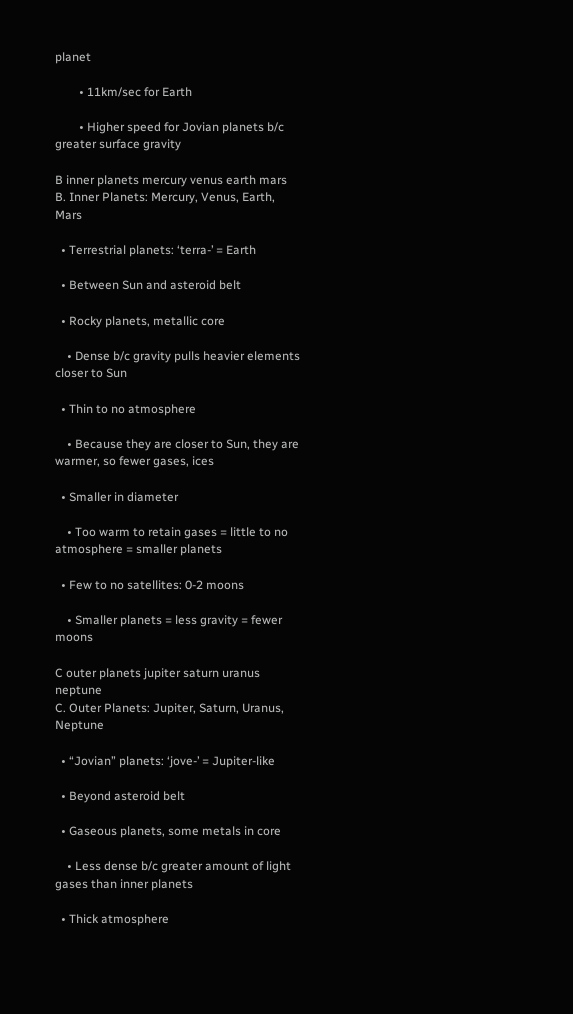planet

        • 11km/sec for Earth

        • Higher speed for Jovian planets b/c greater surface gravity

B inner planets mercury venus earth mars
B. Inner Planets: Mercury, Venus, Earth, Mars

  • Terrestrial planets: ‘terra-’ = Earth

  • Between Sun and asteroid belt

  • Rocky planets, metallic core

    • Dense b/c gravity pulls heavier elements closer to Sun

  • Thin to no atmosphere

    • Because they are closer to Sun, they are warmer, so fewer gases, ices

  • Smaller in diameter

    • Too warm to retain gases = little to no atmosphere = smaller planets

  • Few to no satellites: 0-2 moons

    • Smaller planets = less gravity = fewer moons

C outer planets jupiter saturn uranus neptune
C. Outer Planets: Jupiter, Saturn, Uranus, Neptune

  • “Jovian” planets: ‘jove-’ = Jupiter-like

  • Beyond asteroid belt

  • Gaseous planets, some metals in core

    • Less dense b/c greater amount of light gases than inner planets

  • Thick atmosphere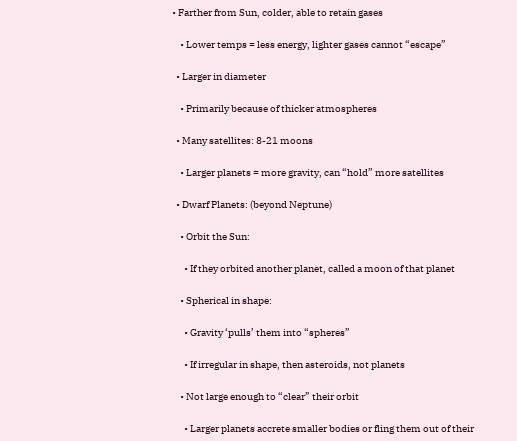• Farther from Sun, colder, able to retain gases

    • Lower temps = less energy, lighter gases cannot “escape”

  • Larger in diameter

    • Primarily because of thicker atmospheres

  • Many satellites: 8-21 moons

    • Larger planets = more gravity, can “hold” more satellites

  • Dwarf Planets: (beyond Neptune)

    • Orbit the Sun:

      • If they orbited another planet, called a moon of that planet

    • Spherical in shape:

      • Gravity ‘pulls’ them into “spheres”

      • If irregular in shape, then asteroids, not planets

    • Not large enough to “clear” their orbit

      • Larger planets accrete smaller bodies or fling them out of their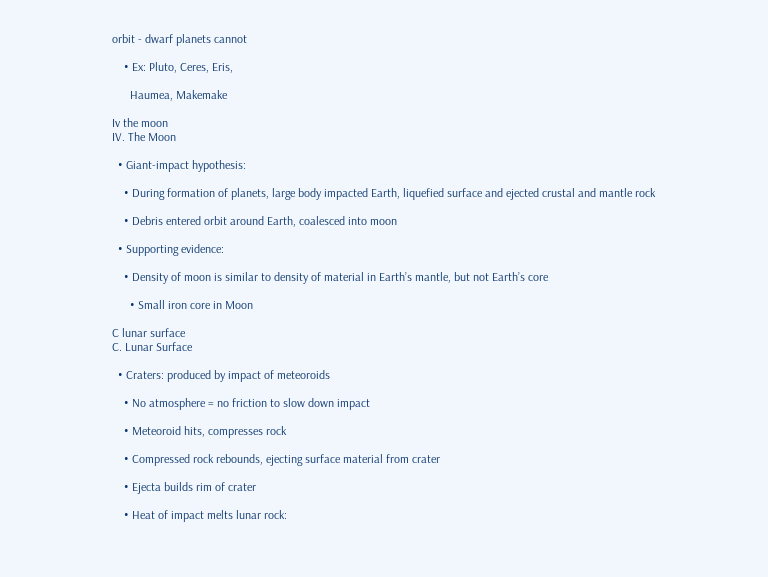orbit - dwarf planets cannot

    • Ex: Pluto, Ceres, Eris,

      Haumea, Makemake

Iv the moon
IV. The Moon

  • Giant-impact hypothesis:

    • During formation of planets, large body impacted Earth, liquefied surface and ejected crustal and mantle rock

    • Debris entered orbit around Earth, coalesced into moon

  • Supporting evidence:

    • Density of moon is similar to density of material in Earth’s mantle, but not Earth’s core

      • Small iron core in Moon

C lunar surface
C. Lunar Surface

  • Craters: produced by impact of meteoroids

    • No atmosphere = no friction to slow down impact

    • Meteoroid hits, compresses rock

    • Compressed rock rebounds, ejecting surface material from crater

    • Ejecta builds rim of crater

    • Heat of impact melts lunar rock: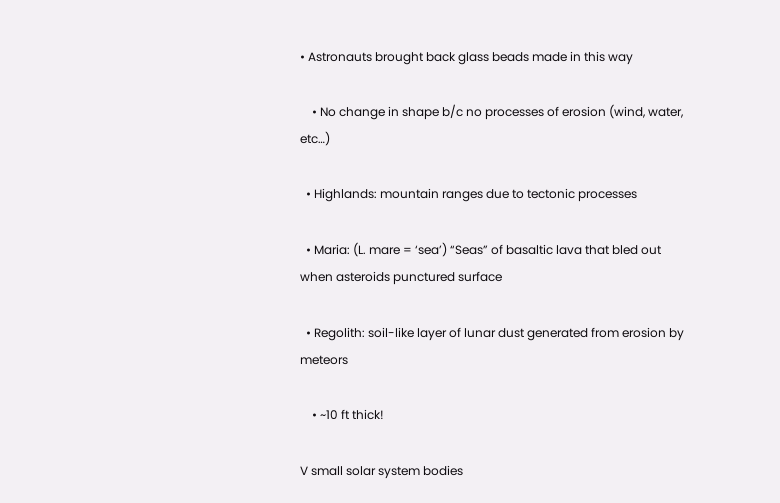• Astronauts brought back glass beads made in this way

    • No change in shape b/c no processes of erosion (wind, water, etc…)

  • Highlands: mountain ranges due to tectonic processes

  • Maria: (L. mare = ‘sea’) “Seas” of basaltic lava that bled out when asteroids punctured surface

  • Regolith: soil-like layer of lunar dust generated from erosion by meteors

    • ~10 ft thick!

V small solar system bodies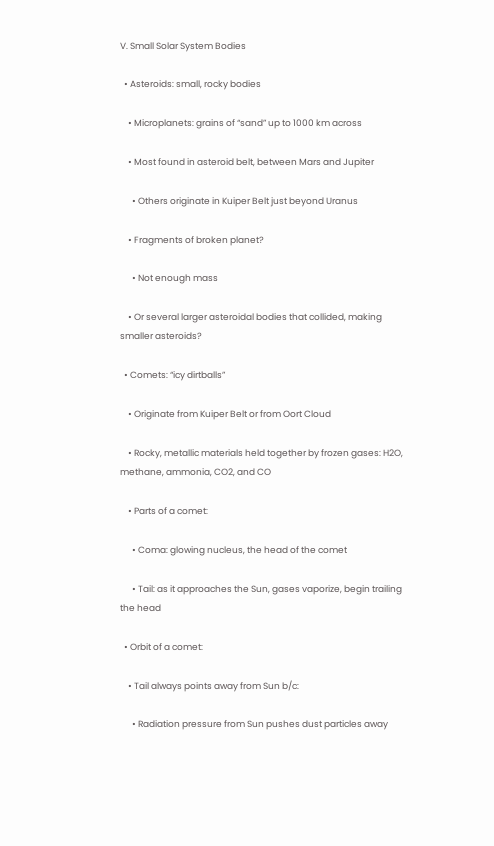V. Small Solar System Bodies

  • Asteroids: small, rocky bodies

    • Microplanets: grains of “sand” up to 1000 km across

    • Most found in asteroid belt, between Mars and Jupiter

      • Others originate in Kuiper Belt just beyond Uranus

    • Fragments of broken planet?

      • Not enough mass

    • Or several larger asteroidal bodies that collided, making smaller asteroids?

  • Comets: “icy dirtballs”

    • Originate from Kuiper Belt or from Oort Cloud

    • Rocky, metallic materials held together by frozen gases: H2O, methane, ammonia, CO2, and CO

    • Parts of a comet:

      • Coma: glowing nucleus, the head of the comet

      • Tail: as it approaches the Sun, gases vaporize, begin trailing the head

  • Orbit of a comet:

    • Tail always points away from Sun b/c:

      • Radiation pressure from Sun pushes dust particles away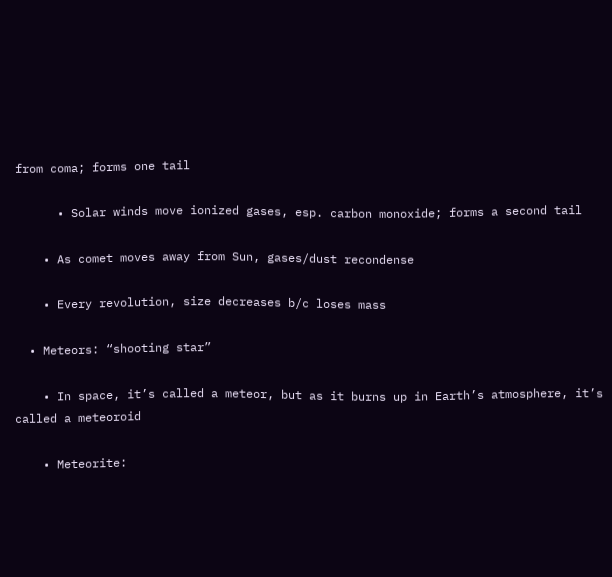from coma; forms one tail

      • Solar winds move ionized gases, esp. carbon monoxide; forms a second tail

    • As comet moves away from Sun, gases/dust recondense

    • Every revolution, size decreases b/c loses mass

  • Meteors: “shooting star”

    • In space, it’s called a meteor, but as it burns up in Earth’s atmosphere, it’s called a meteoroid

    • Meteorite: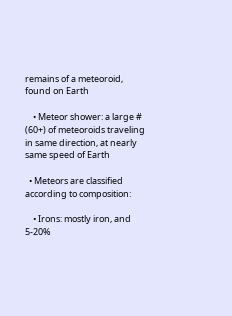remains of a meteoroid, found on Earth

    • Meteor shower: a large # (60+) of meteoroids traveling in same direction, at nearly same speed of Earth

  • Meteors are classified according to composition:

    • Irons: mostly iron, and 5-20%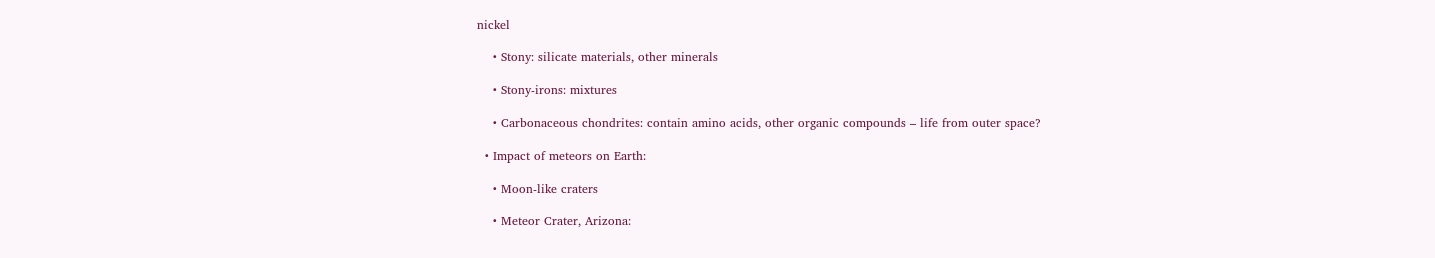nickel

    • Stony: silicate materials, other minerals

    • Stony-irons: mixtures

    • Carbonaceous chondrites: contain amino acids, other organic compounds – life from outer space?

  • Impact of meteors on Earth:

    • Moon-like craters

    • Meteor Crater, Arizona: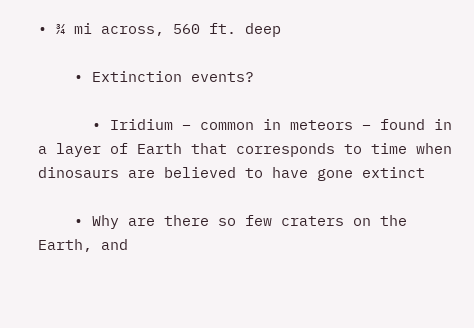• ¾ mi across, 560 ft. deep

    • Extinction events?

      • Iridium – common in meteors – found in a layer of Earth that corresponds to time when dinosaurs are believed to have gone extinct

    • Why are there so few craters on the Earth, and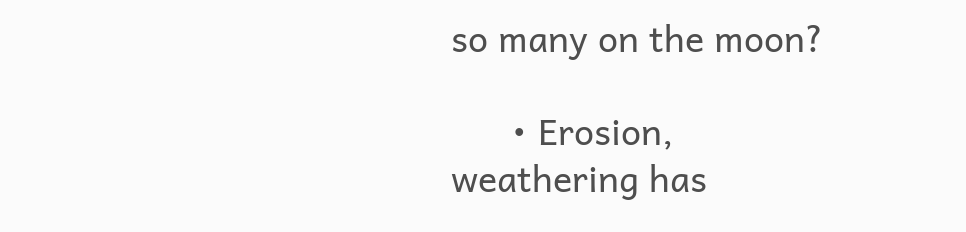so many on the moon?

      • Erosion, weathering has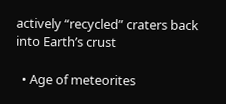actively “recycled” craters back into Earth’s crust

  • Age of meteorites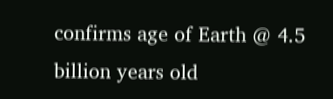confirms age of Earth @ 4.5 billion years old